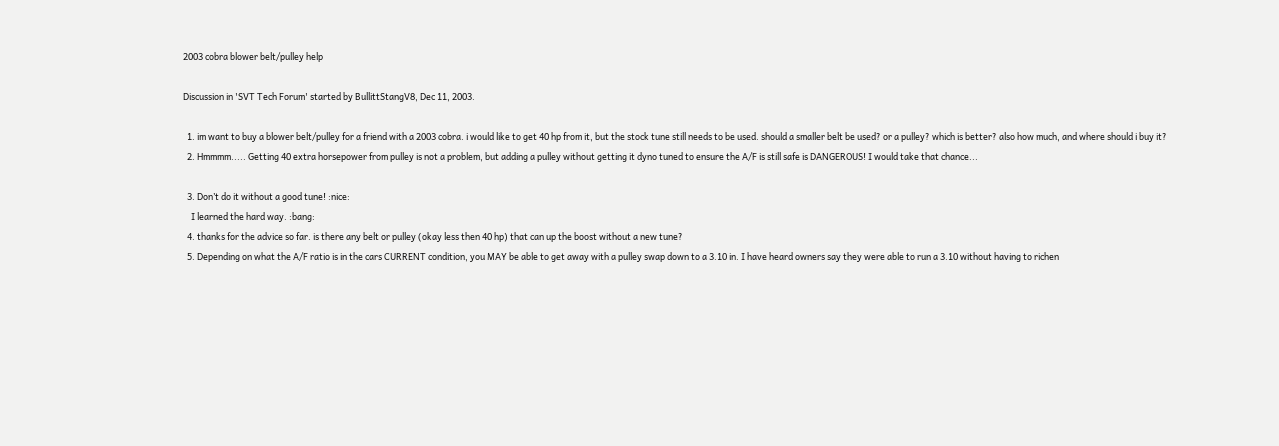2003 cobra blower belt/pulley help

Discussion in 'SVT Tech Forum' started by BullittStangV8, Dec 11, 2003.

  1. im want to buy a blower belt/pulley for a friend with a 2003 cobra. i would like to get 40 hp from it, but the stock tune still needs to be used. should a smaller belt be used? or a pulley? which is better? also how much, and where should i buy it?
  2. Hmmmm..... Getting 40 extra horsepower from pulley is not a problem, but adding a pulley without getting it dyno tuned to ensure the A/F is still safe is DANGEROUS! I would take that chance...

  3. Don’t do it without a good tune! :nice:
    I learned the hard way. :bang:
  4. thanks for the advice so far. is there any belt or pulley (okay less then 40 hp) that can up the boost without a new tune?
  5. Depending on what the A/F ratio is in the cars CURRENT condition, you MAY be able to get away with a pulley swap down to a 3.10 in. I have heard owners say they were able to run a 3.10 without having to richen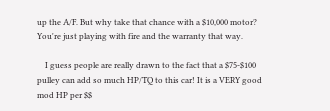up the A/F. But why take that chance with a $10,000 motor? You're just playing with fire and the warranty that way.

    I guess people are really drawn to the fact that a $75-$100 pulley can add so much HP/TQ to this car! It is a VERY good mod HP per $$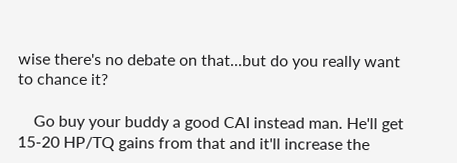wise there's no debate on that...but do you really want to chance it?

    Go buy your buddy a good CAI instead man. He'll get 15-20 HP/TQ gains from that and it'll increase the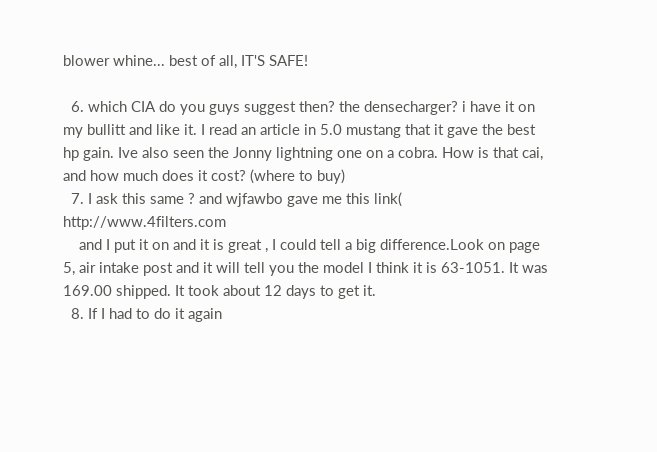blower whine... best of all, IT'S SAFE!

  6. which CIA do you guys suggest then? the densecharger? i have it on my bullitt and like it. I read an article in 5.0 mustang that it gave the best hp gain. Ive also seen the Jonny lightning one on a cobra. How is that cai, and how much does it cost? (where to buy)
  7. I ask this same ? and wjfawbo gave me this link( http://www.4filters.com
    and I put it on and it is great , I could tell a big difference.Look on page 5, air intake post and it will tell you the model I think it is 63-1051. It was 169.00 shipped. It took about 12 days to get it.
  8. If I had to do it again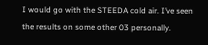I would go with the STEEDA cold air. I’ve seen the results on some other 03 personally.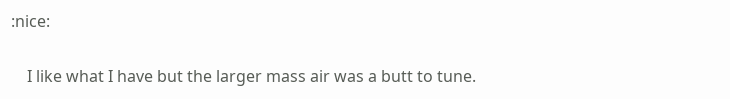:nice:

    I like what I have but the larger mass air was a butt to tune.